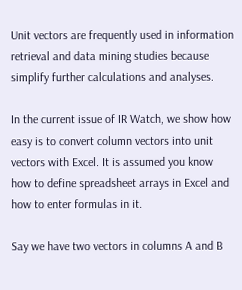Unit vectors are frequently used in information retrieval and data mining studies because simplify further calculations and analyses.

In the current issue of IR Watch, we show how easy is to convert column vectors into unit vectors with Excel. It is assumed you know how to define spreadsheet arrays in Excel and how to enter formulas in it.

Say we have two vectors in columns A and B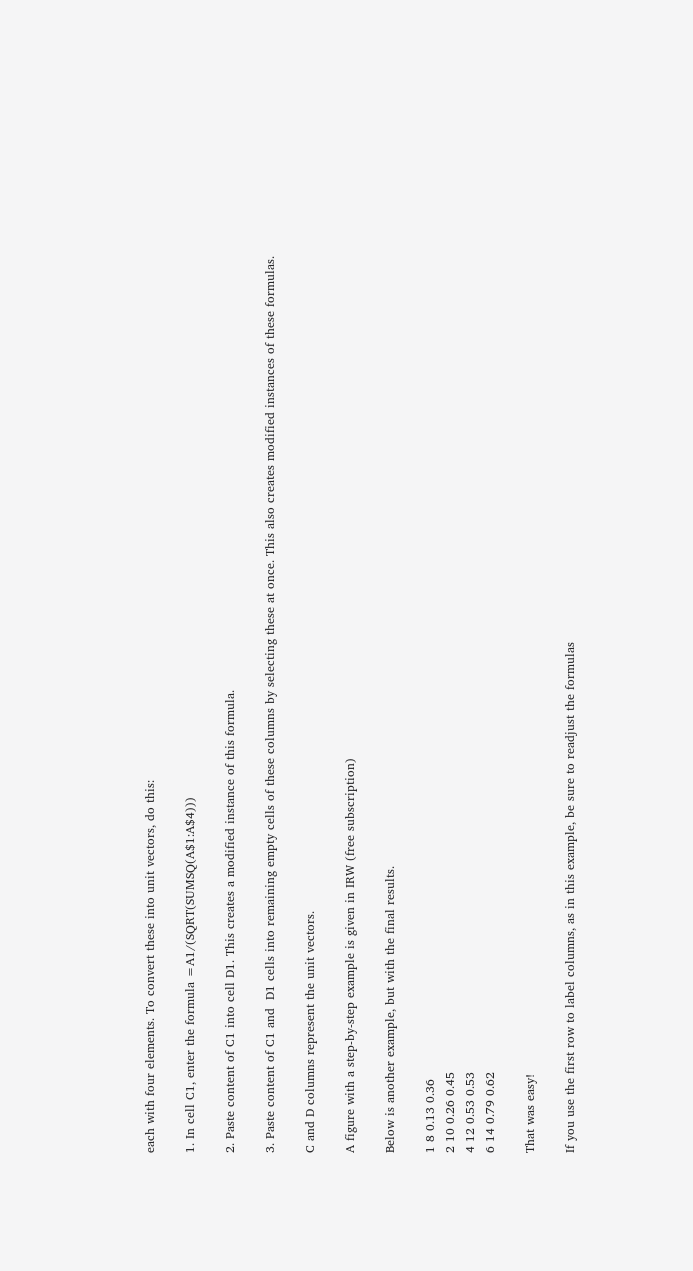each with four elements. To convert these into unit vectors, do this:

1. In cell C1, enter the formula =A1/(SQRT(SUMSQ(A$1:A$4)))

2. Paste content of C1 into cell D1. This creates a modified instance of this formula.

3. Paste content of C1 and  D1 cells into remaining empty cells of these columns by selecting these at once. This also creates modified instances of these formulas.

C and D columns represent the unit vectors.

A figure with a step-by-step example is given in IRW (free subscription)

Below is another example, but with the final results.

1 8 0.13 0.36
2 10 0.26 0.45
4 12 0.53 0.53
6 14 0.79 0.62

That was easy!

If you use the first row to label columns, as in this example, be sure to readjust the formulas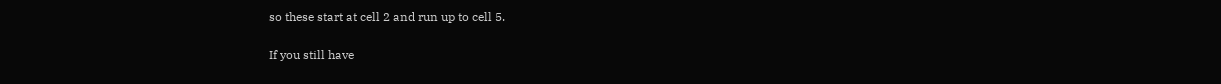so these start at cell 2 and run up to cell 5.

If you still have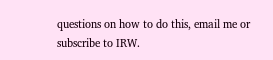questions on how to do this, email me or subscribe to IRW.